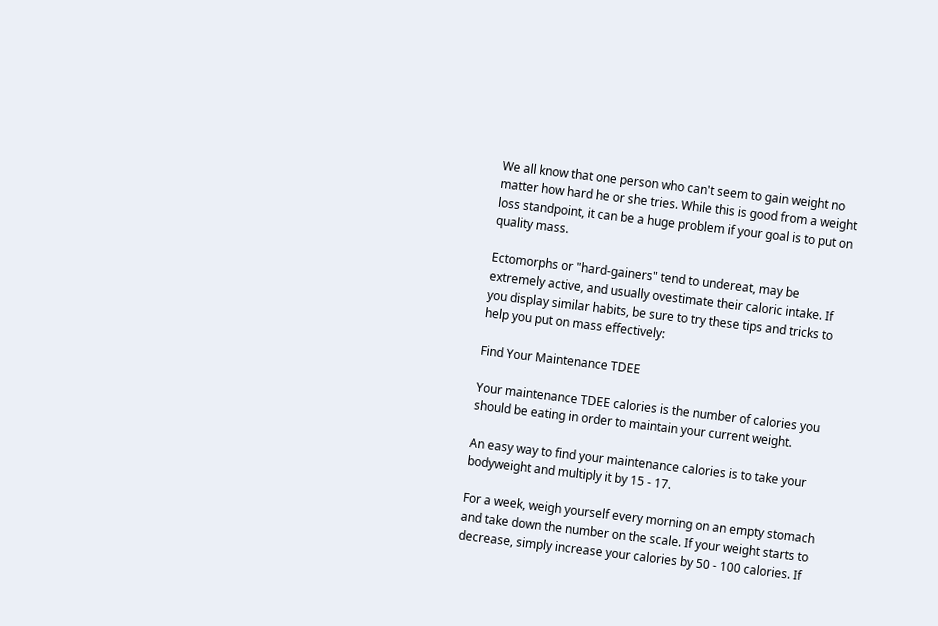We all know that one person who can't seem to gain weight no matter how hard he or she tries. While this is good from a weight loss standpoint, it can be a huge problem if your goal is to put on quality mass.

Ectomorphs or "hard-gainers" tend to undereat, may be extremely active, and usually ovestimate their caloric intake. If you display similar habits, be sure to try these tips and tricks to help you put on mass effectively:

Find Your Maintenance TDEE

Your maintenance TDEE calories is the number of calories you should be eating in order to maintain your current weight.

An easy way to find your maintenance calories is to take your bodyweight and multiply it by 15 - 17.

For a week, weigh yourself every morning on an empty stomach and take down the number on the scale. If your weight starts to decrease, simply increase your calories by 50 - 100 calories. If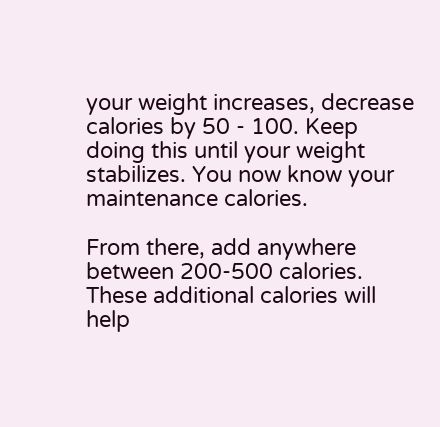your weight increases, decrease calories by 50 - 100. Keep doing this until your weight stabilizes. You now know your maintenance calories.

From there, add anywhere between 200-500 calories. These additional calories will help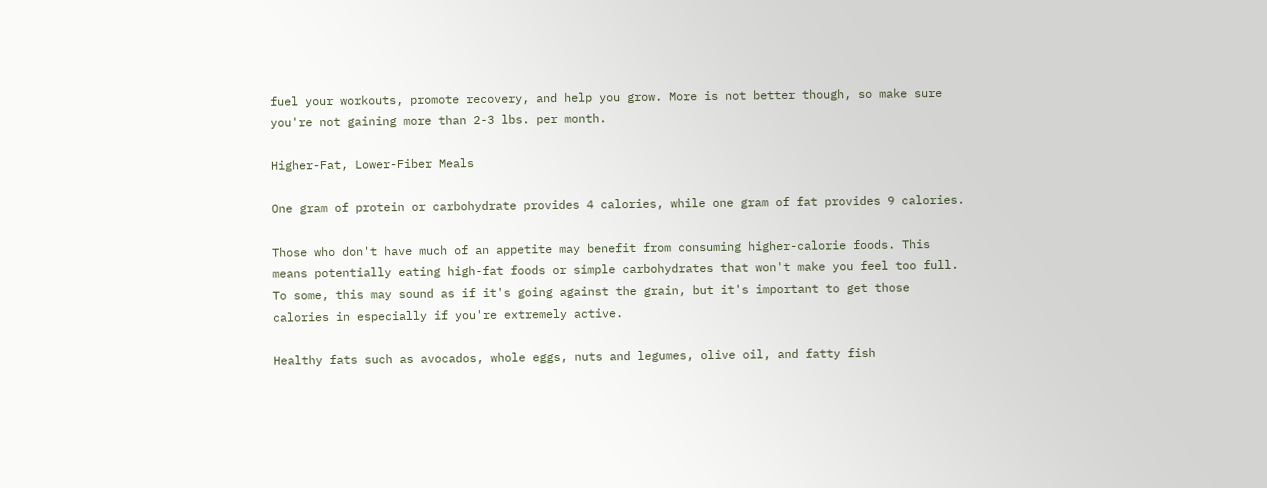fuel your workouts, promote recovery, and help you grow. More is not better though, so make sure you're not gaining more than 2-3 lbs. per month.

Higher-Fat, Lower-Fiber Meals

One gram of protein or carbohydrate provides 4 calories, while one gram of fat provides 9 calories.

Those who don't have much of an appetite may benefit from consuming higher-calorie foods. This means potentially eating high-fat foods or simple carbohydrates that won't make you feel too full. To some, this may sound as if it's going against the grain, but it's important to get those calories in especially if you're extremely active.

Healthy fats such as avocados, whole eggs, nuts and legumes, olive oil, and fatty fish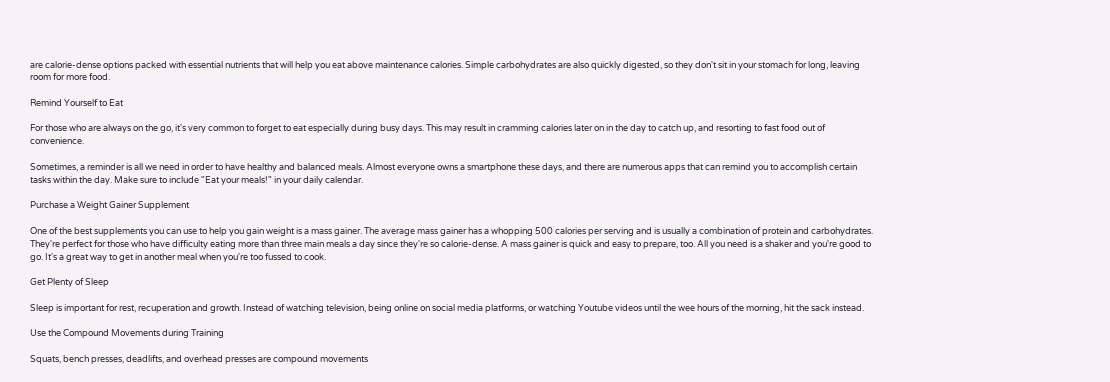are calorie-dense options packed with essential nutrients that will help you eat above maintenance calories. Simple carbohydrates are also quickly digested, so they don't sit in your stomach for long, leaving room for more food.

Remind Yourself to Eat

For those who are always on the go, it's very common to forget to eat especially during busy days. This may result in cramming calories later on in the day to catch up, and resorting to fast food out of convenience.

Sometimes, a reminder is all we need in order to have healthy and balanced meals. Almost everyone owns a smartphone these days, and there are numerous apps that can remind you to accomplish certain tasks within the day. Make sure to include "Eat your meals!" in your daily calendar.

Purchase a Weight Gainer Supplement

One of the best supplements you can use to help you gain weight is a mass gainer. The average mass gainer has a whopping 500 calories per serving and is usually a combination of protein and carbohydrates. They're perfect for those who have difficulty eating more than three main meals a day since they're so calorie-dense. A mass gainer is quick and easy to prepare, too. All you need is a shaker and you're good to go. It's a great way to get in another meal when you're too fussed to cook.

Get Plenty of Sleep

Sleep is important for rest, recuperation and growth. Instead of watching television, being online on social media platforms, or watching Youtube videos until the wee hours of the morning, hit the sack instead.

Use the Compound Movements during Training

Squats, bench presses, deadlifts, and overhead presses are compound movements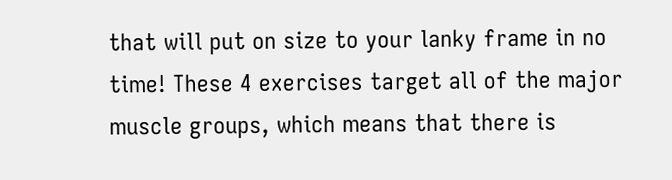that will put on size to your lanky frame in no time! These 4 exercises target all of the major muscle groups, which means that there is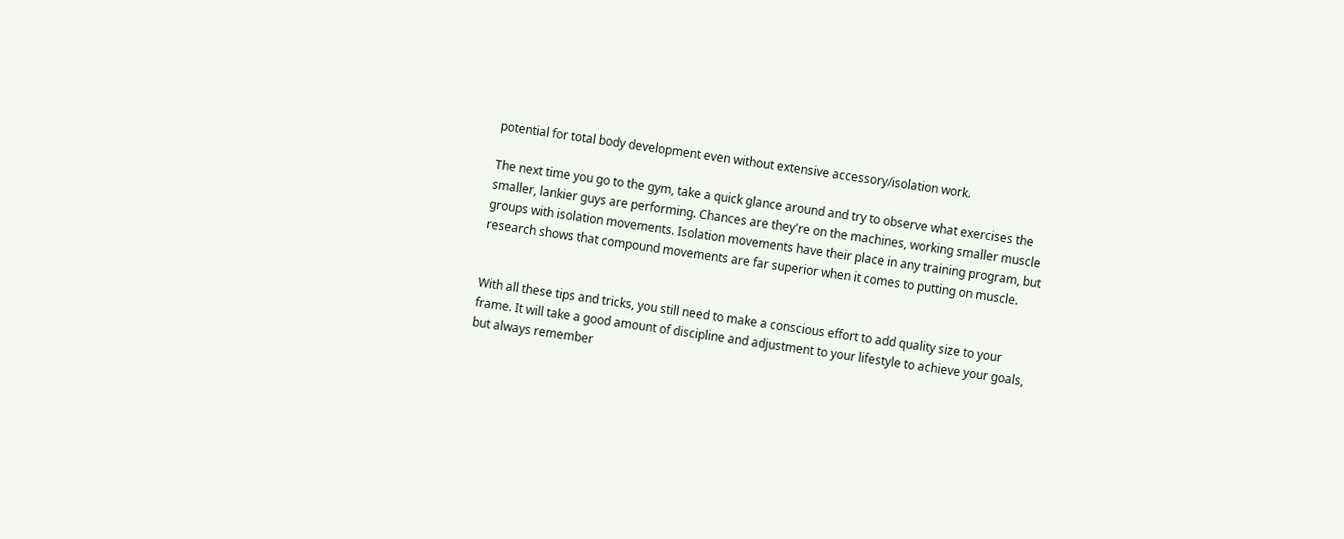potential for total body development even without extensive accessory/isolation work.

The next time you go to the gym, take a quick glance around and try to observe what exercises the smaller, lankier guys are performing. Chances are they're on the machines, working smaller muscle groups with isolation movements. Isolation movements have their place in any training program, but research shows that compound movements are far superior when it comes to putting on muscle.


With all these tips and tricks, you still need to make a conscious effort to add quality size to your frame. It will take a good amount of discipline and adjustment to your lifestyle to achieve your goals, but always remember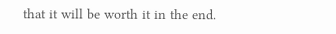that it will be worth it in the end.